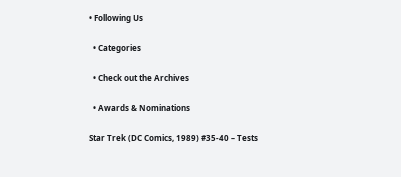• Following Us

  • Categories

  • Check out the Archives

  • Awards & Nominations

Star Trek (DC Comics, 1989) #35-40 – Tests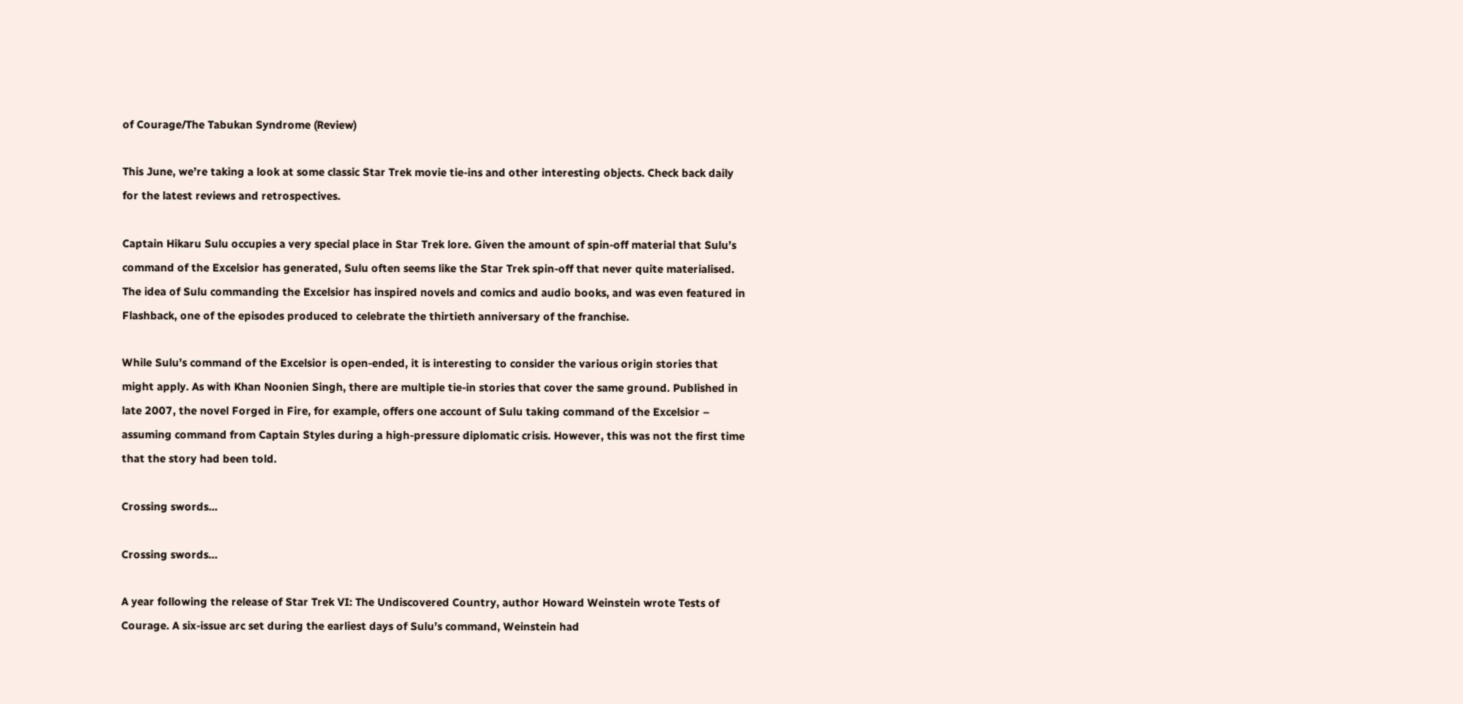of Courage/The Tabukan Syndrome (Review)

This June, we’re taking a look at some classic Star Trek movie tie-ins and other interesting objects. Check back daily for the latest reviews and retrospectives.

Captain Hikaru Sulu occupies a very special place in Star Trek lore. Given the amount of spin-off material that Sulu’s command of the Excelsior has generated, Sulu often seems like the Star Trek spin-off that never quite materialised. The idea of Sulu commanding the Excelsior has inspired novels and comics and audio books, and was even featured in Flashback, one of the episodes produced to celebrate the thirtieth anniversary of the franchise.

While Sulu’s command of the Excelsior is open-ended, it is interesting to consider the various origin stories that might apply. As with Khan Noonien Singh, there are multiple tie-in stories that cover the same ground. Published in late 2007, the novel Forged in Fire, for example, offers one account of Sulu taking command of the Excelsior – assuming command from Captain Styles during a high-pressure diplomatic crisis. However, this was not the first time that the story had been told.

Crossing swords...

Crossing swords…

A year following the release of Star Trek VI: The Undiscovered Country, author Howard Weinstein wrote Tests of Courage. A six-issue arc set during the earliest days of Sulu’s command, Weinstein had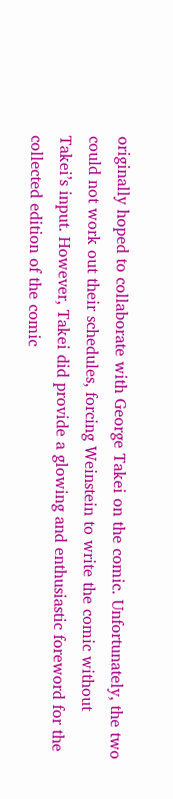originally hoped to collaborate with George Takei on the comic. Unfortunately, the two could not work out their schedules, forcing Weinstein to write the comic without Takei’s input. However, Takei did provide a glowing and enthusiastic foreword for the collected edition of the comic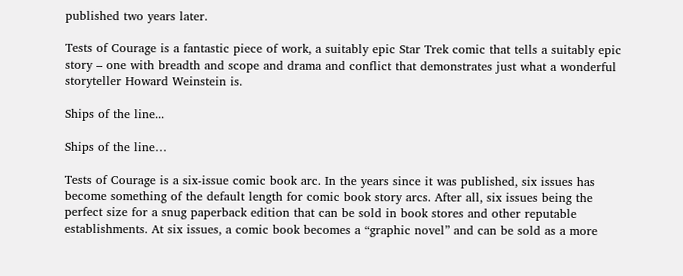published two years later.

Tests of Courage is a fantastic piece of work, a suitably epic Star Trek comic that tells a suitably epic story – one with breadth and scope and drama and conflict that demonstrates just what a wonderful storyteller Howard Weinstein is.

Ships of the line...

Ships of the line…

Tests of Courage is a six-issue comic book arc. In the years since it was published, six issues has become something of the default length for comic book story arcs. After all, six issues being the perfect size for a snug paperback edition that can be sold in book stores and other reputable establishments. At six issues, a comic book becomes a “graphic novel” and can be sold as a more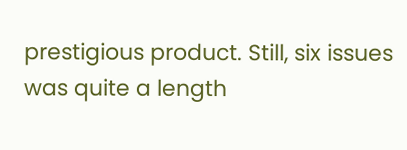prestigious product. Still, six issues was quite a length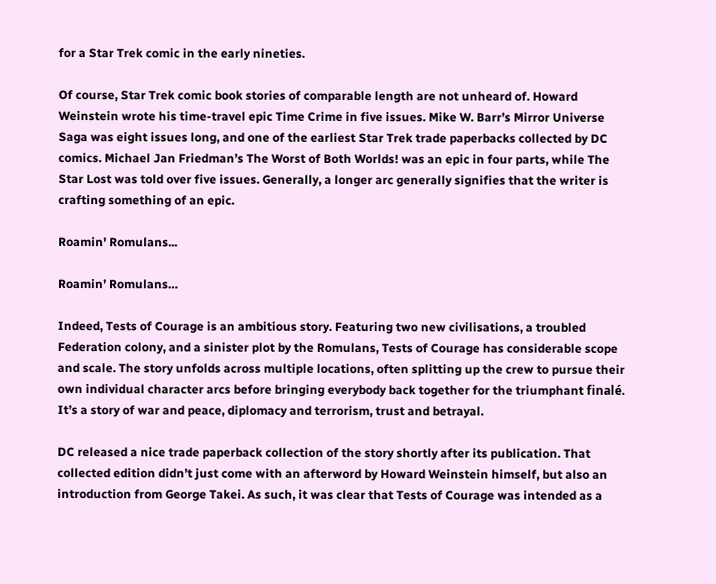for a Star Trek comic in the early nineties.

Of course, Star Trek comic book stories of comparable length are not unheard of. Howard Weinstein wrote his time-travel epic Time Crime in five issues. Mike W. Barr’s Mirror Universe Saga was eight issues long, and one of the earliest Star Trek trade paperbacks collected by DC comics. Michael Jan Friedman’s The Worst of Both Worlds! was an epic in four parts, while The Star Lost was told over five issues. Generally, a longer arc generally signifies that the writer is crafting something of an epic.

Roamin' Romulans...

Roamin’ Romulans…

Indeed, Tests of Courage is an ambitious story. Featuring two new civilisations, a troubled Federation colony, and a sinister plot by the Romulans, Tests of Courage has considerable scope and scale. The story unfolds across multiple locations, often splitting up the crew to pursue their own individual character arcs before bringing everybody back together for the triumphant finalé. It’s a story of war and peace, diplomacy and terrorism, trust and betrayal.

DC released a nice trade paperback collection of the story shortly after its publication. That collected edition didn’t just come with an afterword by Howard Weinstein himself, but also an introduction from George Takei. As such, it was clear that Tests of Courage was intended as a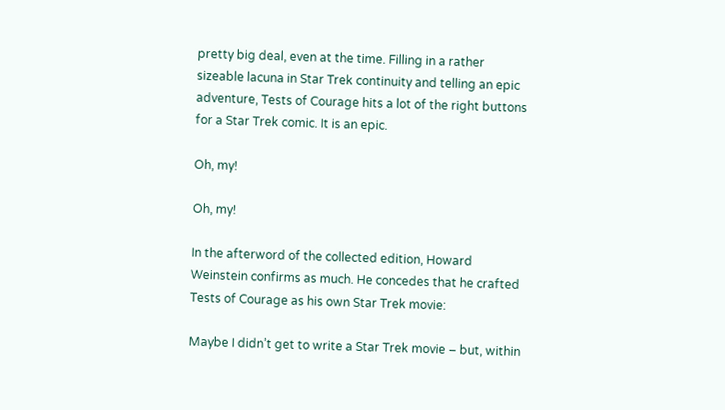pretty big deal, even at the time. Filling in a rather sizeable lacuna in Star Trek continuity and telling an epic adventure, Tests of Courage hits a lot of the right buttons for a Star Trek comic. It is an epic.

Oh, my!

Oh, my!

In the afterword of the collected edition, Howard Weinstein confirms as much. He concedes that he crafted Tests of Courage as his own Star Trek movie:

Maybe I didn’t get to write a Star Trek movie – but, within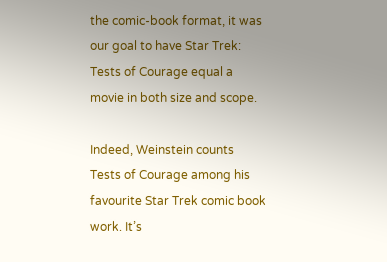the comic-book format, it was our goal to have Star Trek: Tests of Courage equal a movie in both size and scope.

Indeed, Weinstein counts Tests of Courage among his favourite Star Trek comic book work. It’s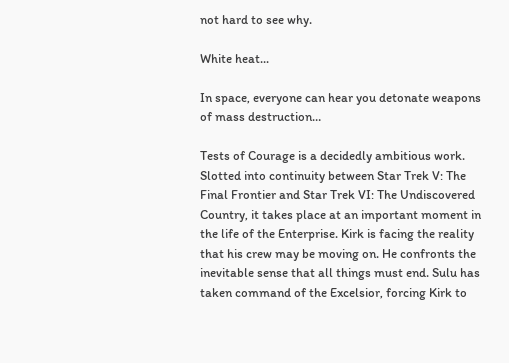not hard to see why.

White heat...

In space, everyone can hear you detonate weapons of mass destruction…

Tests of Courage is a decidedly ambitious work. Slotted into continuity between Star Trek V: The Final Frontier and Star Trek VI: The Undiscovered Country, it takes place at an important moment in the life of the Enterprise. Kirk is facing the reality that his crew may be moving on. He confronts the inevitable sense that all things must end. Sulu has taken command of the Excelsior, forcing Kirk to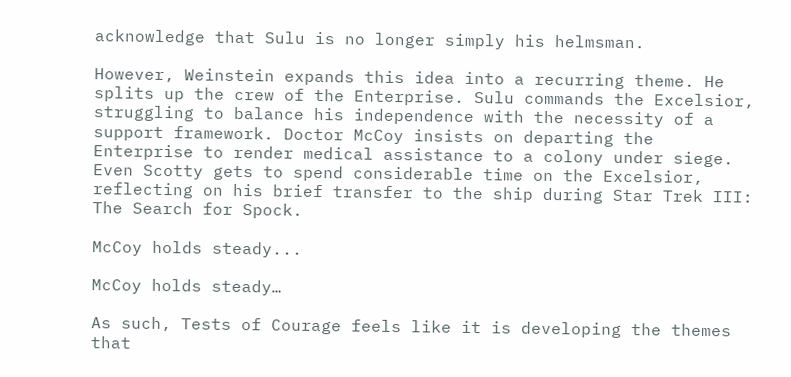acknowledge that Sulu is no longer simply his helmsman.

However, Weinstein expands this idea into a recurring theme. He splits up the crew of the Enterprise. Sulu commands the Excelsior, struggling to balance his independence with the necessity of a support framework. Doctor McCoy insists on departing the Enterprise to render medical assistance to a colony under siege. Even Scotty gets to spend considerable time on the Excelsior, reflecting on his brief transfer to the ship during Star Trek III: The Search for Spock.

McCoy holds steady...

McCoy holds steady…

As such, Tests of Courage feels like it is developing the themes that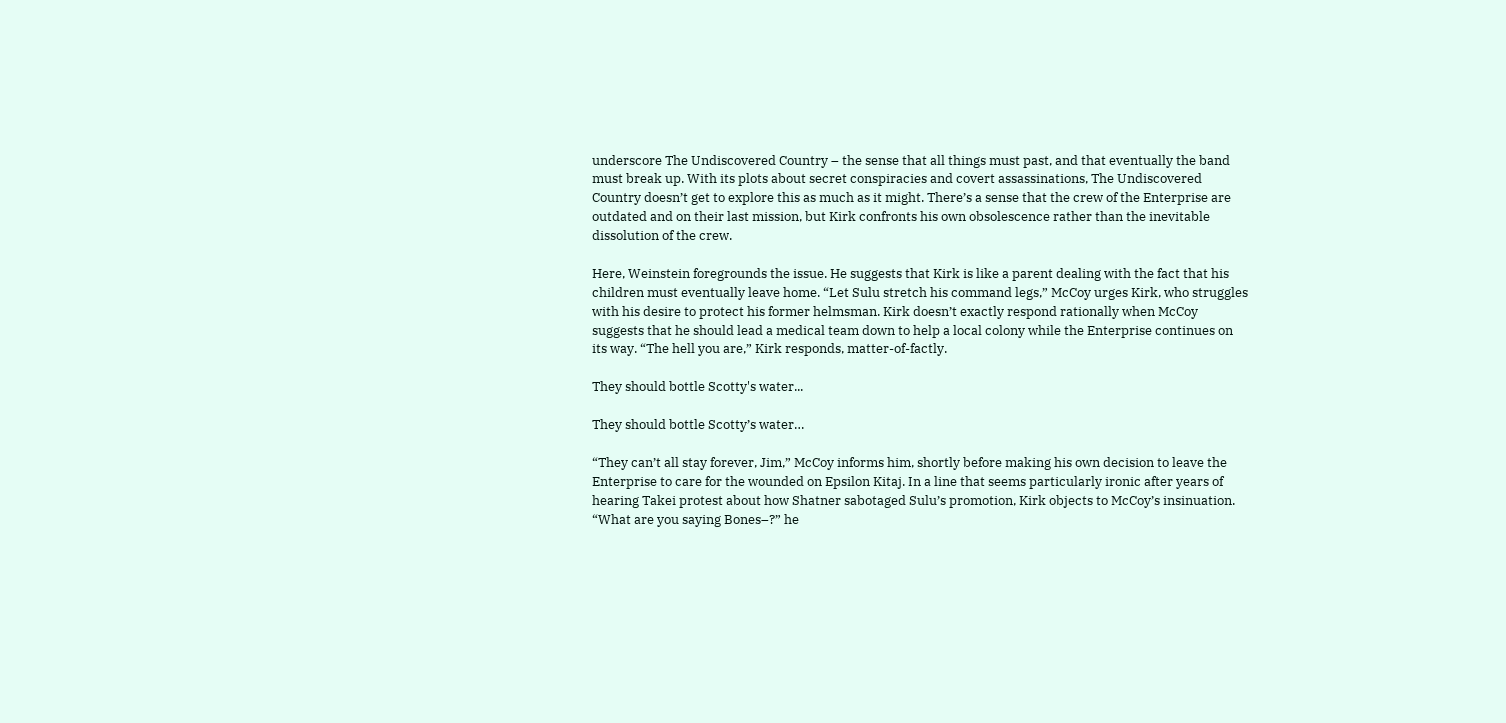underscore The Undiscovered Country – the sense that all things must past, and that eventually the band must break up. With its plots about secret conspiracies and covert assassinations, The Undiscovered Country doesn’t get to explore this as much as it might. There’s a sense that the crew of the Enterprise are outdated and on their last mission, but Kirk confronts his own obsolescence rather than the inevitable dissolution of the crew.

Here, Weinstein foregrounds the issue. He suggests that Kirk is like a parent dealing with the fact that his children must eventually leave home. “Let Sulu stretch his command legs,” McCoy urges Kirk, who struggles with his desire to protect his former helmsman. Kirk doesn’t exactly respond rationally when McCoy suggests that he should lead a medical team down to help a local colony while the Enterprise continues on its way. “The hell you are,” Kirk responds, matter-of-factly.

They should bottle Scotty's water...

They should bottle Scotty’s water…

“They can’t all stay forever, Jim,” McCoy informs him, shortly before making his own decision to leave the Enterprise to care for the wounded on Epsilon Kitaj. In a line that seems particularly ironic after years of hearing Takei protest about how Shatner sabotaged Sulu’s promotion, Kirk objects to McCoy’s insinuation. “What are you saying Bones–?” he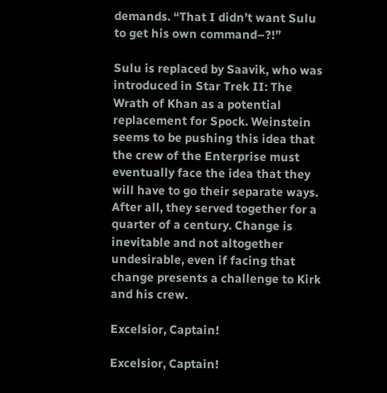demands. “That I didn’t want Sulu to get his own command–?!”

Sulu is replaced by Saavik, who was introduced in Star Trek II: The Wrath of Khan as a potential replacement for Spock. Weinstein seems to be pushing this idea that the crew of the Enterprise must eventually face the idea that they will have to go their separate ways. After all, they served together for a quarter of a century. Change is inevitable and not altogether undesirable, even if facing that change presents a challenge to Kirk and his crew.

Excelsior, Captain!

Excelsior, Captain!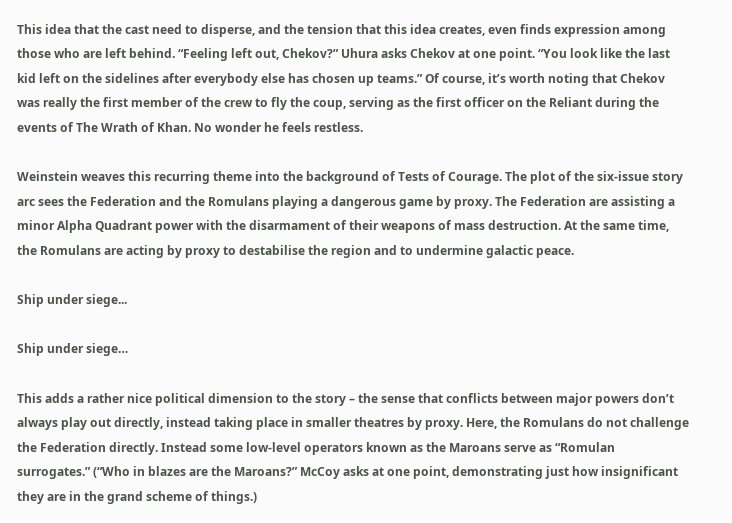This idea that the cast need to disperse, and the tension that this idea creates, even finds expression among those who are left behind. “Feeling left out, Chekov?” Uhura asks Chekov at one point. “You look like the last kid left on the sidelines after everybody else has chosen up teams.” Of course, it’s worth noting that Chekov was really the first member of the crew to fly the coup, serving as the first officer on the Reliant during the events of The Wrath of Khan. No wonder he feels restless.

Weinstein weaves this recurring theme into the background of Tests of Courage. The plot of the six-issue story arc sees the Federation and the Romulans playing a dangerous game by proxy. The Federation are assisting a minor Alpha Quadrant power with the disarmament of their weapons of mass destruction. At the same time, the Romulans are acting by proxy to destabilise the region and to undermine galactic peace.

Ship under siege...

Ship under siege…

This adds a rather nice political dimension to the story – the sense that conflicts between major powers don’t always play out directly, instead taking place in smaller theatres by proxy. Here, the Romulans do not challenge the Federation directly. Instead some low-level operators known as the Maroans serve as “Romulan surrogates.” (“Who in blazes are the Maroans?” McCoy asks at one point, demonstrating just how insignificant they are in the grand scheme of things.)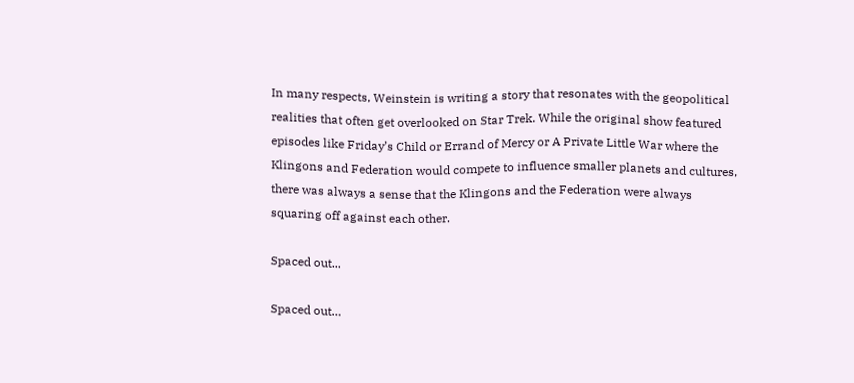In many respects, Weinstein is writing a story that resonates with the geopolitical realities that often get overlooked on Star Trek. While the original show featured episodes like Friday’s Child or Errand of Mercy or A Private Little War where the Klingons and Federation would compete to influence smaller planets and cultures, there was always a sense that the Klingons and the Federation were always squaring off against each other.

Spaced out...

Spaced out…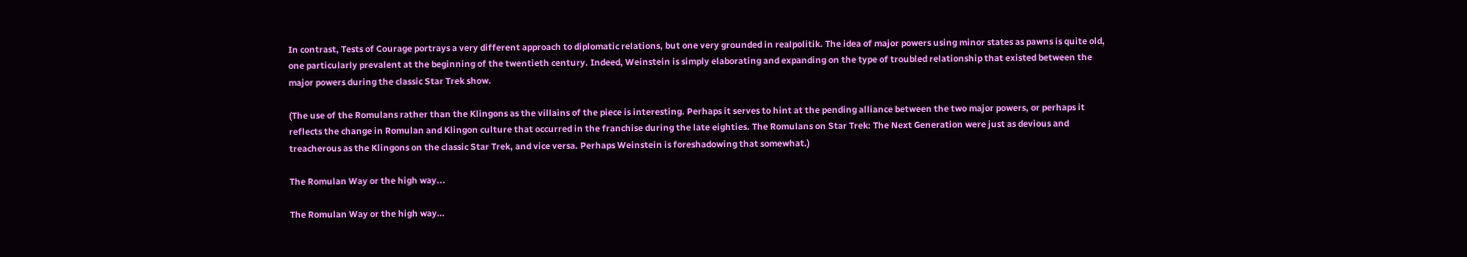In contrast, Tests of Courage portrays a very different approach to diplomatic relations, but one very grounded in realpolitik. The idea of major powers using minor states as pawns is quite old, one particularly prevalent at the beginning of the twentieth century. Indeed, Weinstein is simply elaborating and expanding on the type of troubled relationship that existed between the major powers during the classic Star Trek show.

(The use of the Romulans rather than the Klingons as the villains of the piece is interesting. Perhaps it serves to hint at the pending alliance between the two major powers, or perhaps it reflects the change in Romulan and Klingon culture that occurred in the franchise during the late eighties. The Romulans on Star Trek: The Next Generation were just as devious and treacherous as the Klingons on the classic Star Trek, and vice versa. Perhaps Weinstein is foreshadowing that somewhat.)

The Romulan Way or the high way...

The Romulan Way or the high way…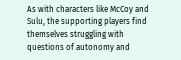As with characters like McCoy and Sulu, the supporting players find themselves struggling with questions of autonomy and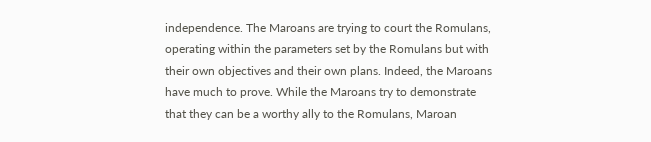independence. The Maroans are trying to court the Romulans, operating within the parameters set by the Romulans but with their own objectives and their own plans. Indeed, the Maroans have much to prove. While the Maroans try to demonstrate that they can be a worthy ally to the Romulans, Maroan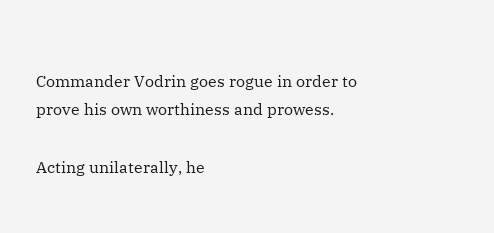Commander Vodrin goes rogue in order to prove his own worthiness and prowess.

Acting unilaterally, he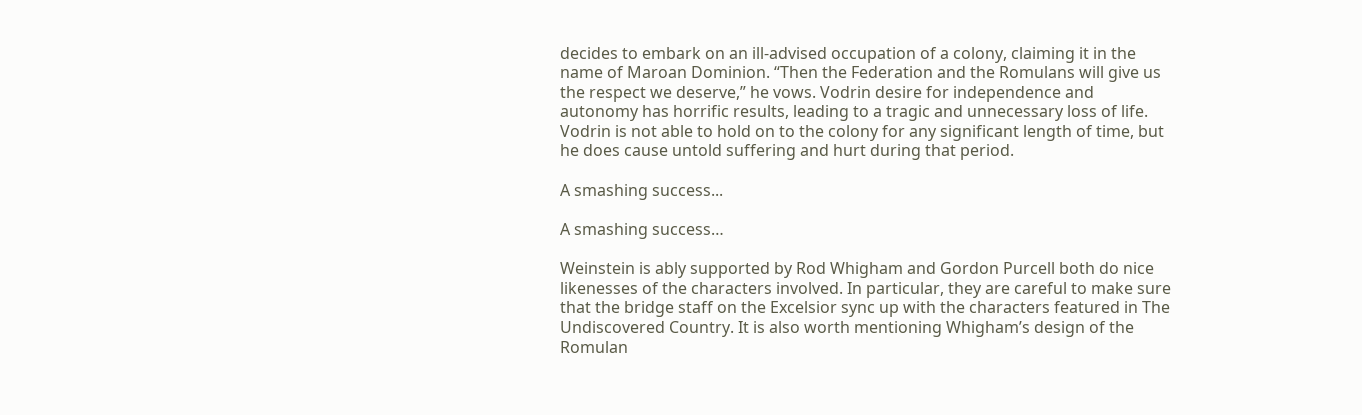decides to embark on an ill-advised occupation of a colony, claiming it in the name of Maroan Dominion. “Then the Federation and the Romulans will give us the respect we deserve,” he vows. Vodrin desire for independence and autonomy has horrific results, leading to a tragic and unnecessary loss of life. Vodrin is not able to hold on to the colony for any significant length of time, but he does cause untold suffering and hurt during that period.

A smashing success...

A smashing success…

Weinstein is ably supported by Rod Whigham and Gordon Purcell both do nice likenesses of the characters involved. In particular, they are careful to make sure that the bridge staff on the Excelsior sync up with the characters featured in The Undiscovered Country. It is also worth mentioning Whigham’s design of the Romulan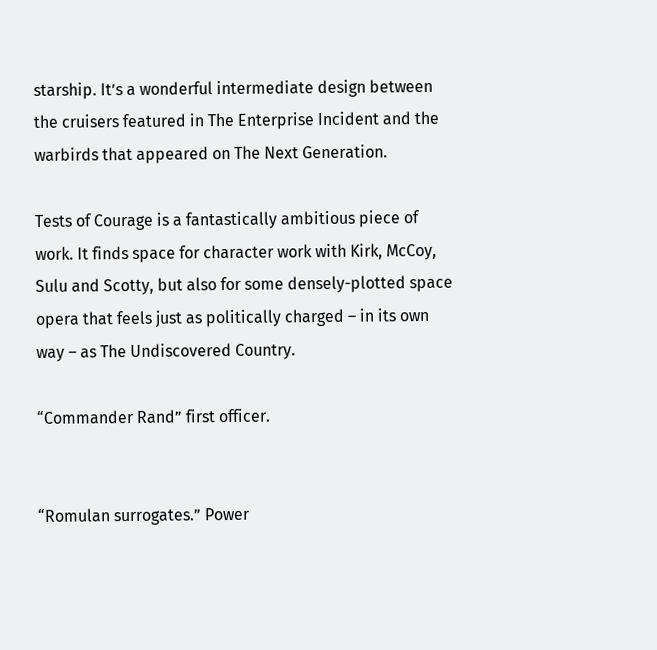starship. It’s a wonderful intermediate design between the cruisers featured in The Enterprise Incident and the warbirds that appeared on The Next Generation.

Tests of Courage is a fantastically ambitious piece of work. It finds space for character work with Kirk, McCoy, Sulu and Scotty, but also for some densely-plotted space opera that feels just as politically charged – in its own way – as The Undiscovered Country.

“Commander Rand” first officer.


“Romulan surrogates.” Power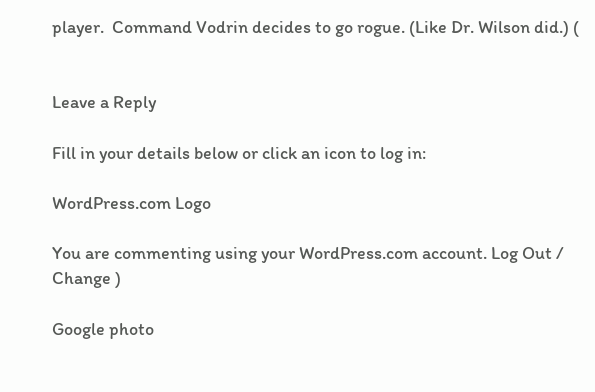player.  Command Vodrin decides to go rogue. (Like Dr. Wilson did.) (


Leave a Reply

Fill in your details below or click an icon to log in:

WordPress.com Logo

You are commenting using your WordPress.com account. Log Out /  Change )

Google photo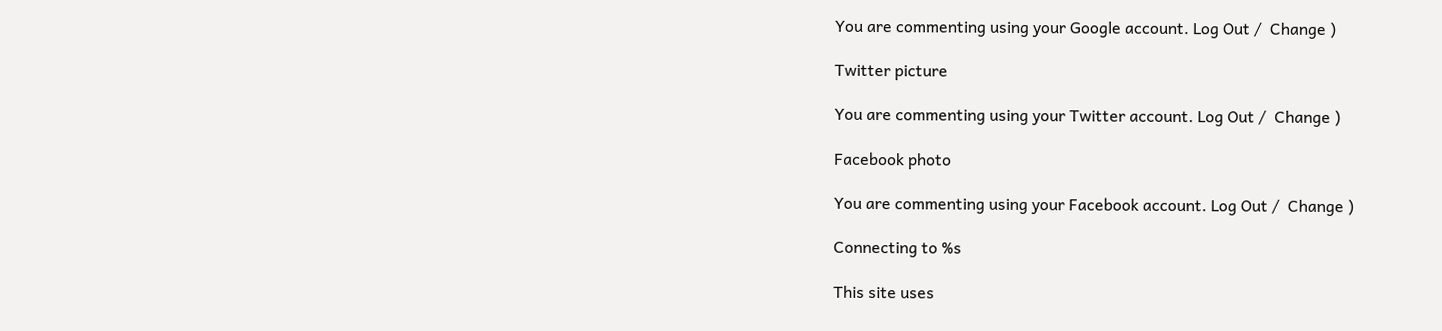You are commenting using your Google account. Log Out /  Change )

Twitter picture

You are commenting using your Twitter account. Log Out /  Change )

Facebook photo

You are commenting using your Facebook account. Log Out /  Change )

Connecting to %s

This site uses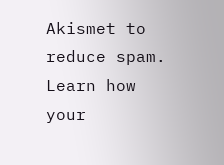Akismet to reduce spam. Learn how your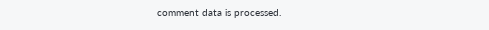comment data is processed.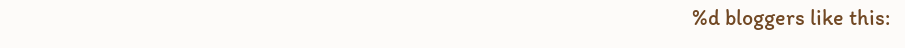%d bloggers like this: